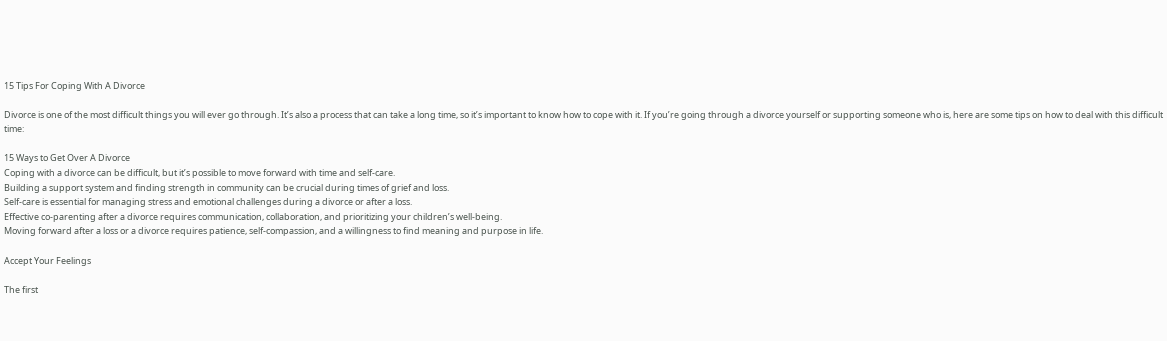15 Tips For Coping With A Divorce

Divorce is one of the most difficult things you will ever go through. It’s also a process that can take a long time, so it’s important to know how to cope with it. If you’re going through a divorce yourself or supporting someone who is, here are some tips on how to deal with this difficult time:

15 Ways to Get Over A Divorce
Coping with a divorce can be difficult, but it’s possible to move forward with time and self-care.
Building a support system and finding strength in community can be crucial during times of grief and loss.
Self-care is essential for managing stress and emotional challenges during a divorce or after a loss.
Effective co-parenting after a divorce requires communication, collaboration, and prioritizing your children’s well-being.
Moving forward after a loss or a divorce requires patience, self-compassion, and a willingness to find meaning and purpose in life.

Accept Your Feelings

The first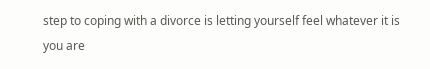step to coping with a divorce is letting yourself feel whatever it is you are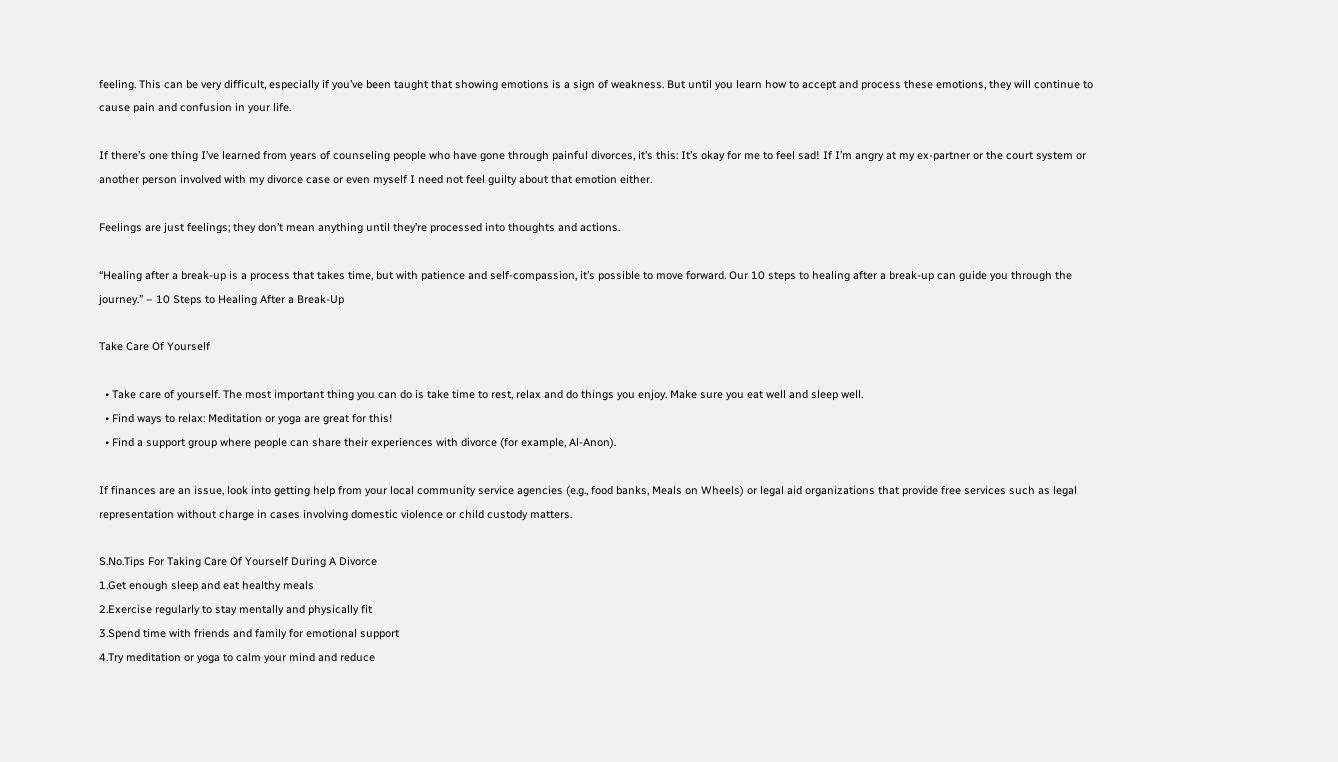feeling. This can be very difficult, especially if you’ve been taught that showing emotions is a sign of weakness. But until you learn how to accept and process these emotions, they will continue to cause pain and confusion in your life.

If there’s one thing I’ve learned from years of counseling people who have gone through painful divorces, it’s this: It’s okay for me to feel sad! If I’m angry at my ex-partner or the court system or another person involved with my divorce case or even myself I need not feel guilty about that emotion either.

Feelings are just feelings; they don’t mean anything until they’re processed into thoughts and actions.

“Healing after a break-up is a process that takes time, but with patience and self-compassion, it’s possible to move forward. Our 10 steps to healing after a break-up can guide you through the journey.” – 10 Steps to Healing After a Break-Up

Take Care Of Yourself

  • Take care of yourself. The most important thing you can do is take time to rest, relax and do things you enjoy. Make sure you eat well and sleep well.
  • Find ways to relax: Meditation or yoga are great for this!
  • Find a support group where people can share their experiences with divorce (for example, Al-Anon).

If finances are an issue, look into getting help from your local community service agencies (e.g., food banks, Meals on Wheels) or legal aid organizations that provide free services such as legal representation without charge in cases involving domestic violence or child custody matters.

S.No.Tips For Taking Care Of Yourself During A Divorce
1.Get enough sleep and eat healthy meals
2.Exercise regularly to stay mentally and physically fit
3.Spend time with friends and family for emotional support
4.Try meditation or yoga to calm your mind and reduce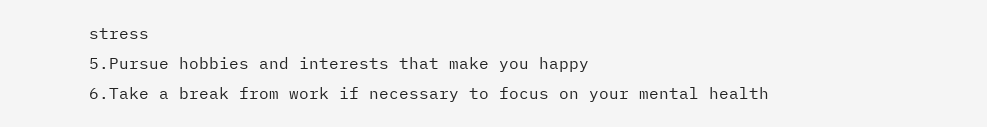stress
5.Pursue hobbies and interests that make you happy
6.Take a break from work if necessary to focus on your mental health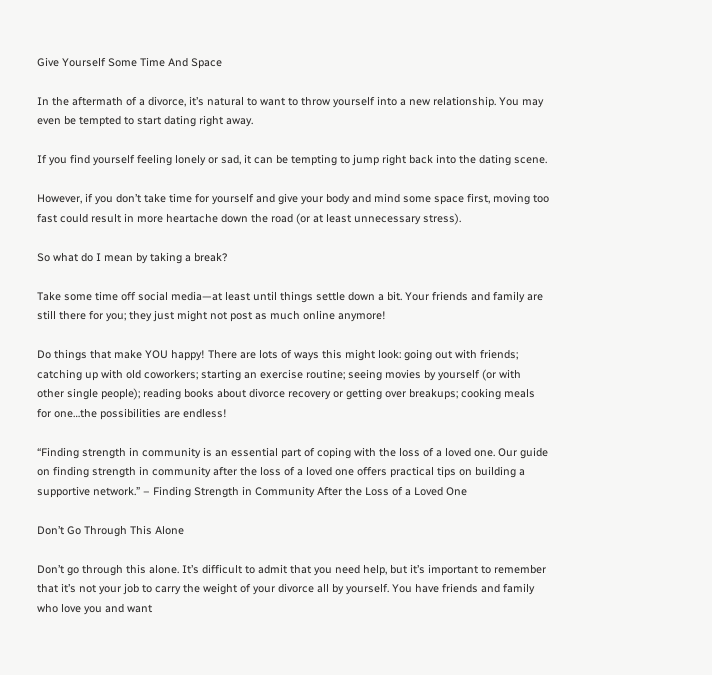Give Yourself Some Time And Space

In the aftermath of a divorce, it’s natural to want to throw yourself into a new relationship. You may even be tempted to start dating right away.

If you find yourself feeling lonely or sad, it can be tempting to jump right back into the dating scene.

However, if you don’t take time for yourself and give your body and mind some space first, moving too fast could result in more heartache down the road (or at least unnecessary stress).

So what do I mean by taking a break?

Take some time off social media—at least until things settle down a bit. Your friends and family are still there for you; they just might not post as much online anymore!

Do things that make YOU happy! There are lots of ways this might look: going out with friends; catching up with old coworkers; starting an exercise routine; seeing movies by yourself (or with other single people); reading books about divorce recovery or getting over breakups; cooking meals for one…the possibilities are endless!

“Finding strength in community is an essential part of coping with the loss of a loved one. Our guide on finding strength in community after the loss of a loved one offers practical tips on building a supportive network.” – Finding Strength in Community After the Loss of a Loved One

Don’t Go Through This Alone

Don’t go through this alone. It’s difficult to admit that you need help, but it’s important to remember that it’s not your job to carry the weight of your divorce all by yourself. You have friends and family who love you and want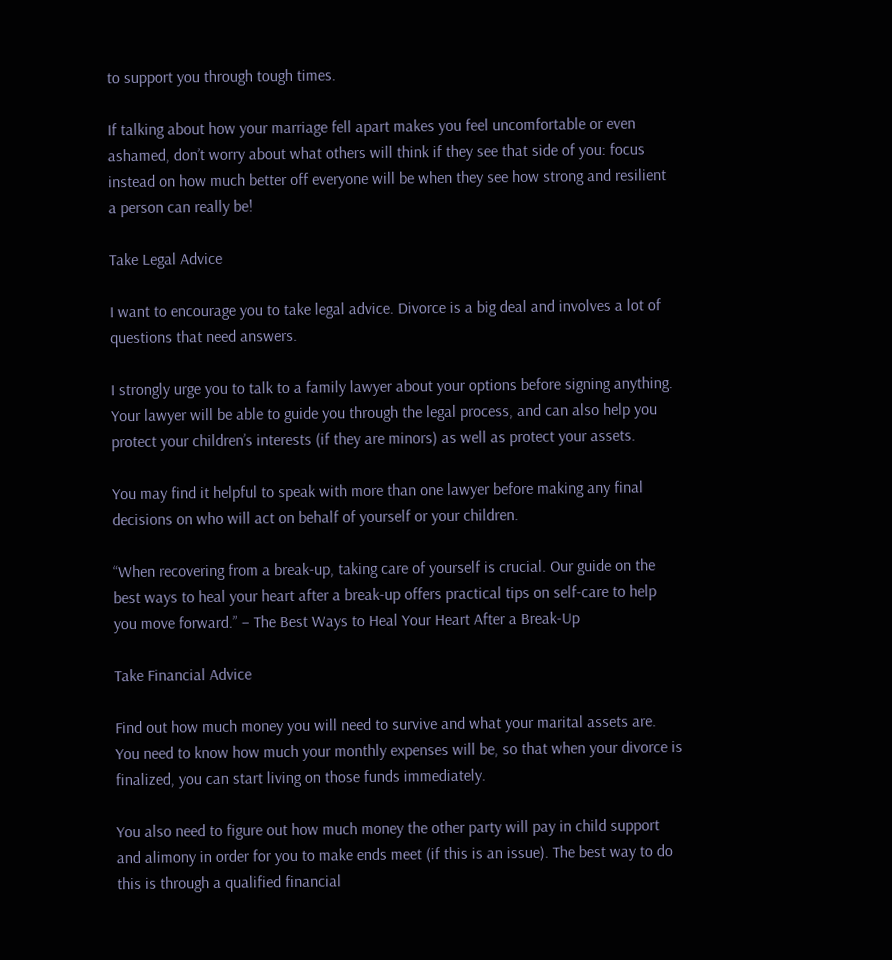to support you through tough times.

If talking about how your marriage fell apart makes you feel uncomfortable or even ashamed, don’t worry about what others will think if they see that side of you: focus instead on how much better off everyone will be when they see how strong and resilient a person can really be!

Take Legal Advice

I want to encourage you to take legal advice. Divorce is a big deal and involves a lot of questions that need answers.

I strongly urge you to talk to a family lawyer about your options before signing anything. Your lawyer will be able to guide you through the legal process, and can also help you protect your children’s interests (if they are minors) as well as protect your assets.

You may find it helpful to speak with more than one lawyer before making any final decisions on who will act on behalf of yourself or your children.

“When recovering from a break-up, taking care of yourself is crucial. Our guide on the best ways to heal your heart after a break-up offers practical tips on self-care to help you move forward.” – The Best Ways to Heal Your Heart After a Break-Up

Take Financial Advice

Find out how much money you will need to survive and what your marital assets are. You need to know how much your monthly expenses will be, so that when your divorce is finalized, you can start living on those funds immediately.

You also need to figure out how much money the other party will pay in child support and alimony in order for you to make ends meet (if this is an issue). The best way to do this is through a qualified financial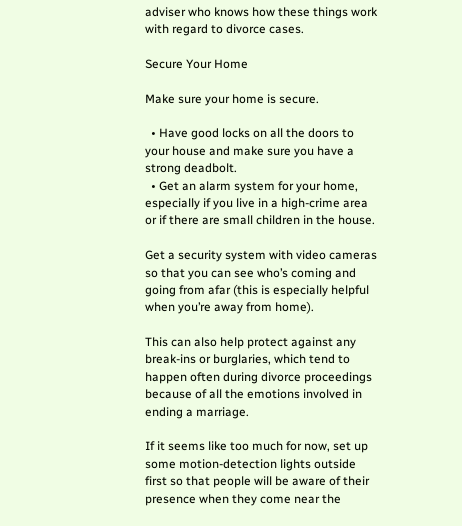adviser who knows how these things work with regard to divorce cases.

Secure Your Home

Make sure your home is secure.

  • Have good locks on all the doors to your house and make sure you have a strong deadbolt.
  • Get an alarm system for your home, especially if you live in a high-crime area or if there are small children in the house.

Get a security system with video cameras so that you can see who’s coming and going from afar (this is especially helpful when you’re away from home).

This can also help protect against any break-ins or burglaries, which tend to happen often during divorce proceedings because of all the emotions involved in ending a marriage.

If it seems like too much for now, set up some motion-detection lights outside first so that people will be aware of their presence when they come near the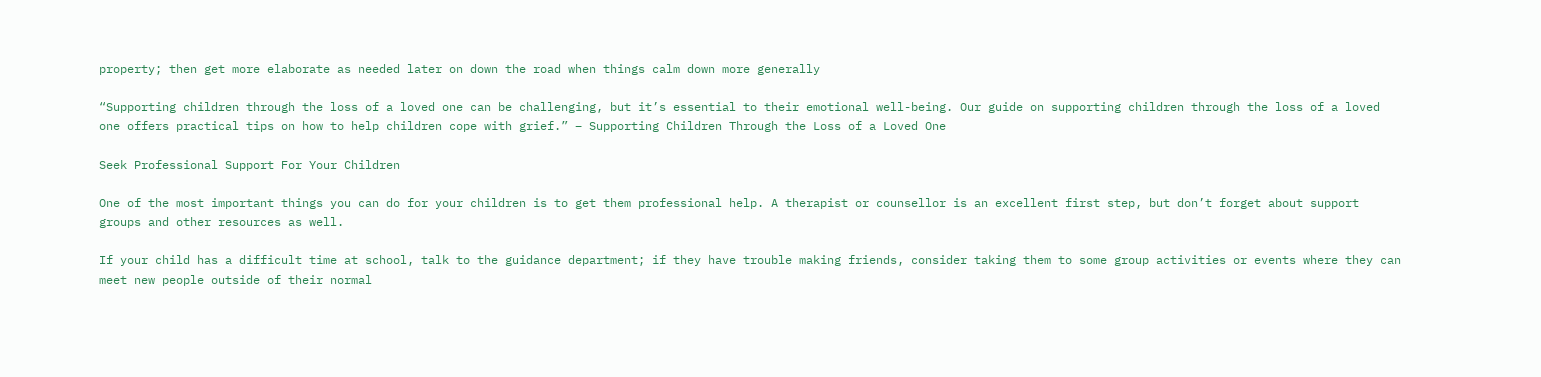property; then get more elaborate as needed later on down the road when things calm down more generally

“Supporting children through the loss of a loved one can be challenging, but it’s essential to their emotional well-being. Our guide on supporting children through the loss of a loved one offers practical tips on how to help children cope with grief.” – Supporting Children Through the Loss of a Loved One

Seek Professional Support For Your Children

One of the most important things you can do for your children is to get them professional help. A therapist or counsellor is an excellent first step, but don’t forget about support groups and other resources as well.

If your child has a difficult time at school, talk to the guidance department; if they have trouble making friends, consider taking them to some group activities or events where they can meet new people outside of their normal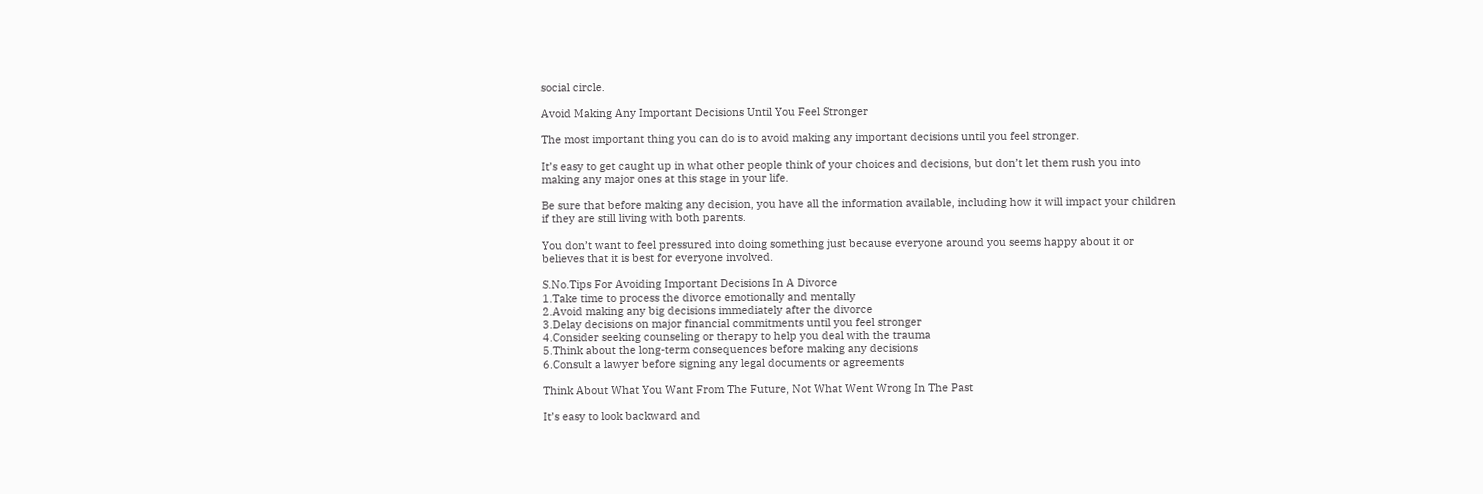social circle.

Avoid Making Any Important Decisions Until You Feel Stronger

The most important thing you can do is to avoid making any important decisions until you feel stronger.

It’s easy to get caught up in what other people think of your choices and decisions, but don’t let them rush you into making any major ones at this stage in your life.

Be sure that before making any decision, you have all the information available, including how it will impact your children if they are still living with both parents.

You don’t want to feel pressured into doing something just because everyone around you seems happy about it or believes that it is best for everyone involved.

S.No.Tips For Avoiding Important Decisions In A Divorce
1.Take time to process the divorce emotionally and mentally
2.Avoid making any big decisions immediately after the divorce
3.Delay decisions on major financial commitments until you feel stronger
4.Consider seeking counseling or therapy to help you deal with the trauma
5.Think about the long-term consequences before making any decisions
6.Consult a lawyer before signing any legal documents or agreements

Think About What You Want From The Future, Not What Went Wrong In The Past

It’s easy to look backward and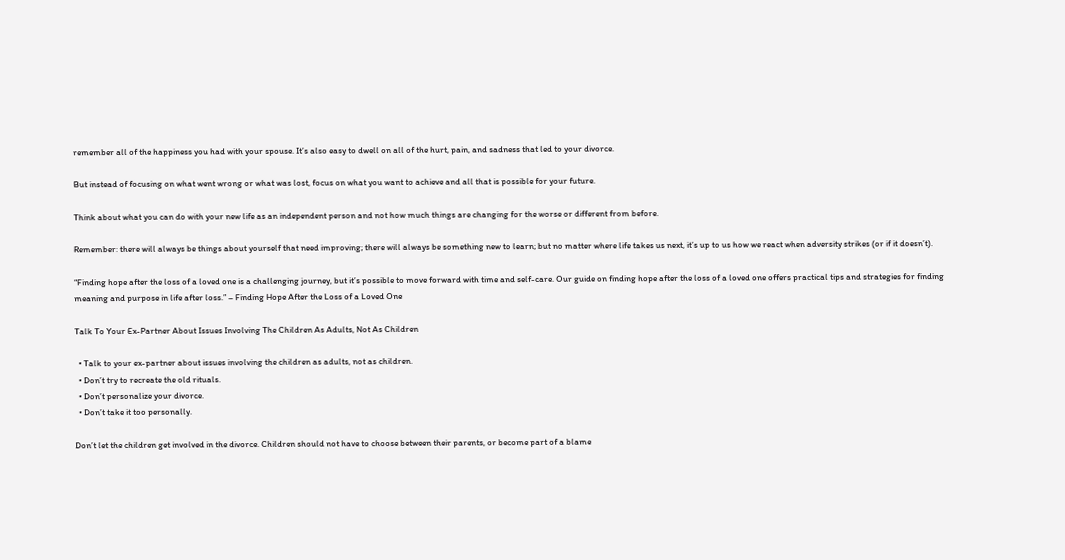remember all of the happiness you had with your spouse. It’s also easy to dwell on all of the hurt, pain, and sadness that led to your divorce.

But instead of focusing on what went wrong or what was lost, focus on what you want to achieve and all that is possible for your future.

Think about what you can do with your new life as an independent person and not how much things are changing for the worse or different from before.

Remember: there will always be things about yourself that need improving; there will always be something new to learn; but no matter where life takes us next, it’s up to us how we react when adversity strikes (or if it doesn’t).

“Finding hope after the loss of a loved one is a challenging journey, but it’s possible to move forward with time and self-care. Our guide on finding hope after the loss of a loved one offers practical tips and strategies for finding meaning and purpose in life after loss.” – Finding Hope After the Loss of a Loved One

Talk To Your Ex-Partner About Issues Involving The Children As Adults, Not As Children

  • Talk to your ex-partner about issues involving the children as adults, not as children.
  • Don’t try to recreate the old rituals.
  • Don’t personalize your divorce.
  • Don’t take it too personally.

Don’t let the children get involved in the divorce. Children should not have to choose between their parents, or become part of a blame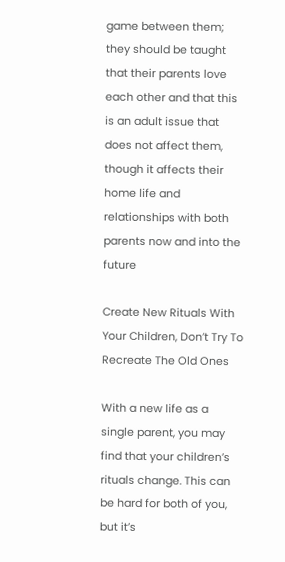game between them; they should be taught that their parents love each other and that this is an adult issue that does not affect them, though it affects their home life and relationships with both parents now and into the future

Create New Rituals With Your Children, Don’t Try To Recreate The Old Ones

With a new life as a single parent, you may find that your children’s rituals change. This can be hard for both of you, but it’s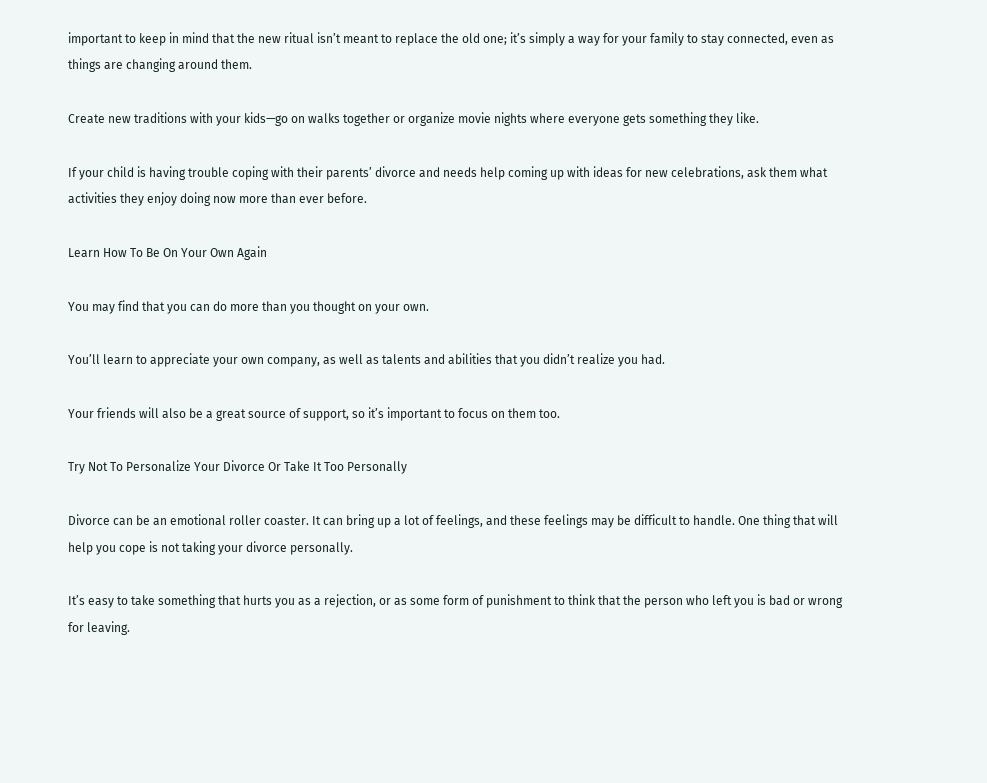important to keep in mind that the new ritual isn’t meant to replace the old one; it’s simply a way for your family to stay connected, even as things are changing around them.

Create new traditions with your kids—go on walks together or organize movie nights where everyone gets something they like.

If your child is having trouble coping with their parents’ divorce and needs help coming up with ideas for new celebrations, ask them what activities they enjoy doing now more than ever before.

Learn How To Be On Your Own Again

You may find that you can do more than you thought on your own.

You’ll learn to appreciate your own company, as well as talents and abilities that you didn’t realize you had.

Your friends will also be a great source of support, so it’s important to focus on them too.

Try Not To Personalize Your Divorce Or Take It Too Personally

Divorce can be an emotional roller coaster. It can bring up a lot of feelings, and these feelings may be difficult to handle. One thing that will help you cope is not taking your divorce personally.

It’s easy to take something that hurts you as a rejection, or as some form of punishment to think that the person who left you is bad or wrong for leaving.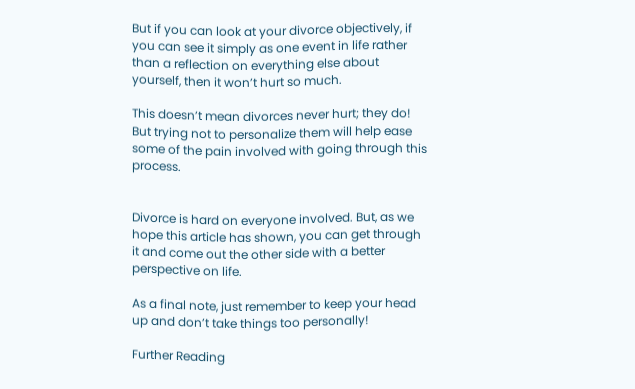But if you can look at your divorce objectively, if you can see it simply as one event in life rather than a reflection on everything else about yourself, then it won’t hurt so much.

This doesn’t mean divorces never hurt; they do! But trying not to personalize them will help ease some of the pain involved with going through this process.


Divorce is hard on everyone involved. But, as we hope this article has shown, you can get through it and come out the other side with a better perspective on life.

As a final note, just remember to keep your head up and don’t take things too personally!

Further Reading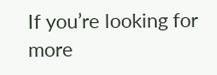If you’re looking for more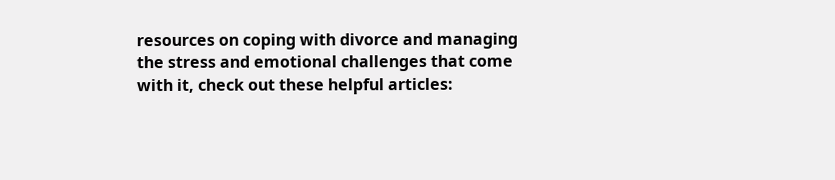resources on coping with divorce and managing the stress and emotional challenges that come with it, check out these helpful articles: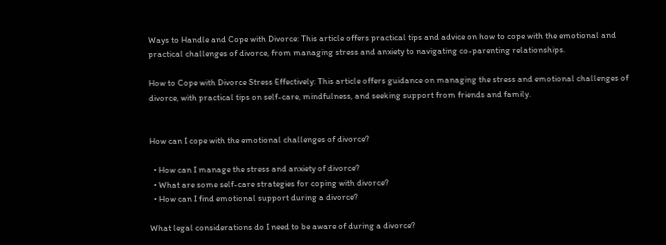Ways to Handle and Cope with Divorce: This article offers practical tips and advice on how to cope with the emotional and practical challenges of divorce, from managing stress and anxiety to navigating co-parenting relationships.

How to Cope with Divorce Stress Effectively: This article offers guidance on managing the stress and emotional challenges of divorce, with practical tips on self-care, mindfulness, and seeking support from friends and family.


How can I cope with the emotional challenges of divorce?

  • How can I manage the stress and anxiety of divorce?
  • What are some self-care strategies for coping with divorce?
  • How can I find emotional support during a divorce?

What legal considerations do I need to be aware of during a divorce?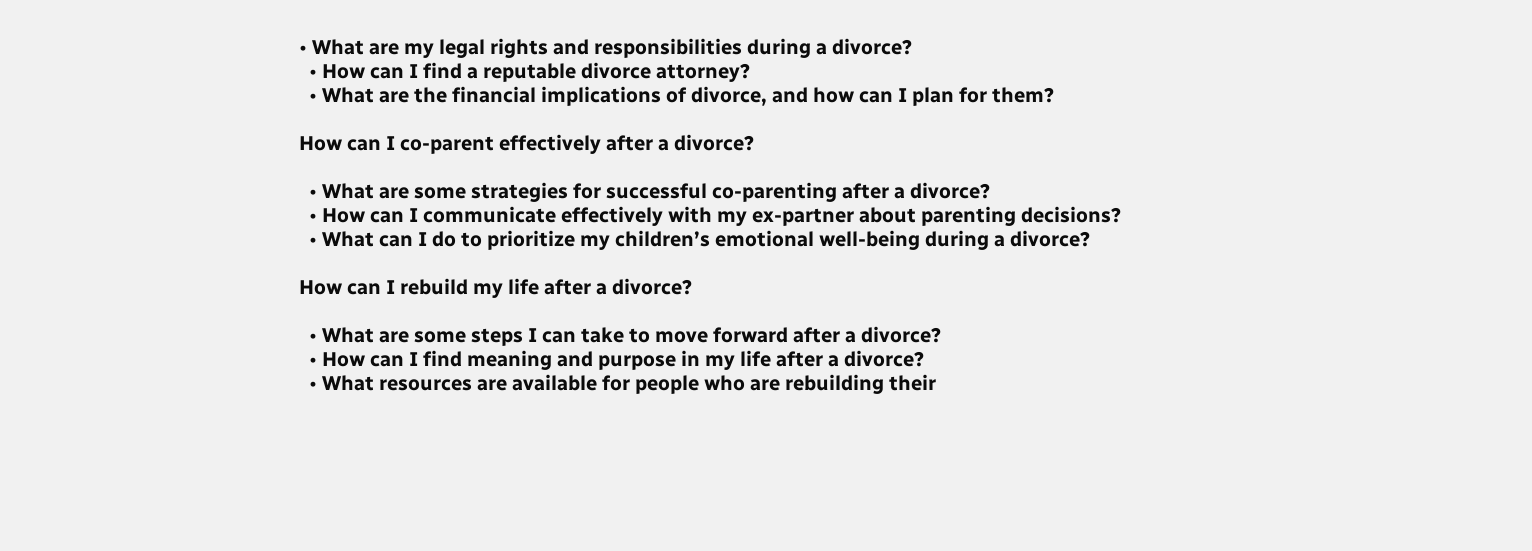• What are my legal rights and responsibilities during a divorce?
  • How can I find a reputable divorce attorney?
  • What are the financial implications of divorce, and how can I plan for them?

How can I co-parent effectively after a divorce?

  • What are some strategies for successful co-parenting after a divorce?
  • How can I communicate effectively with my ex-partner about parenting decisions?
  • What can I do to prioritize my children’s emotional well-being during a divorce?

How can I rebuild my life after a divorce?

  • What are some steps I can take to move forward after a divorce?
  • How can I find meaning and purpose in my life after a divorce?
  • What resources are available for people who are rebuilding their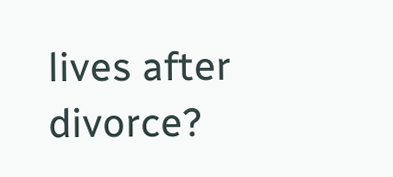lives after divorce?